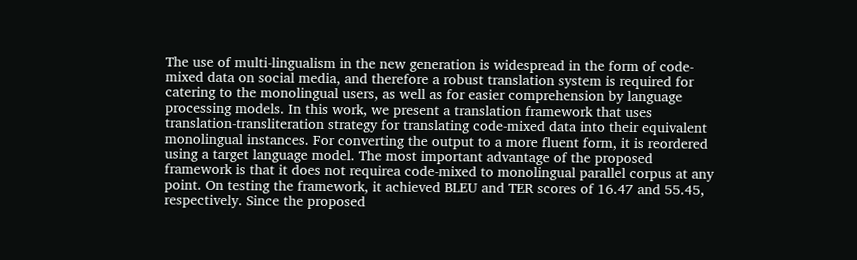The use of multi-lingualism in the new generation is widespread in the form of code-mixed data on social media, and therefore a robust translation system is required for catering to the monolingual users, as well as for easier comprehension by language processing models. In this work, we present a translation framework that uses translation-transliteration strategy for translating code-mixed data into their equivalent monolingual instances. For converting the output to a more fluent form, it is reordered using a target language model. The most important advantage of the proposed framework is that it does not requirea code-mixed to monolingual parallel corpus at any point. On testing the framework, it achieved BLEU and TER scores of 16.47 and 55.45, respectively. Since the proposed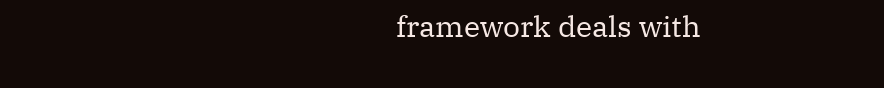framework deals with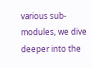various sub-modules, we dive deeper into the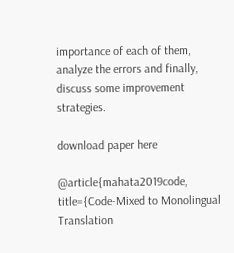importance of each of them, analyze the errors and finally, discuss some improvement strategies.

download paper here

@article{mahata2019code, title={Code-Mixed to Monolingual Translation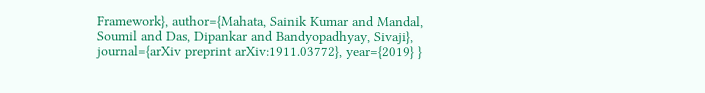Framework}, author={Mahata, Sainik Kumar and Mandal, Soumil and Das, Dipankar and Bandyopadhyay, Sivaji}, journal={arXiv preprint arXiv:1911.03772}, year={2019} }